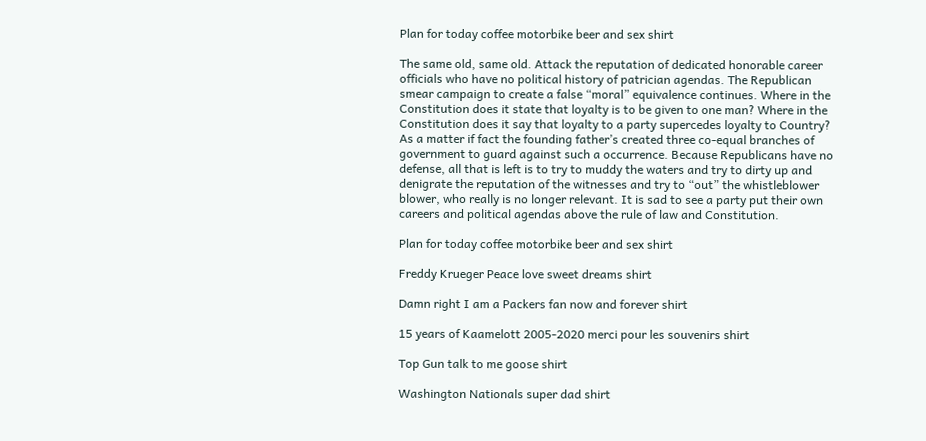Plan for today coffee motorbike beer and sex shirt

The same old, same old. Attack the reputation of dedicated honorable career officials who have no political history of patrician agendas. The Republican smear campaign to create a false “moral” equivalence continues. Where in the Constitution does it state that loyalty is to be given to one man? Where in the Constitution does it say that loyalty to a party supercedes loyalty to Country? As a matter if fact the founding father’s created three co-equal branches of government to guard against such a occurrence. Because Republicans have no defense, all that is left is to try to muddy the waters and try to dirty up and denigrate the reputation of the witnesses and try to “out” the whistleblower blower, who really is no longer relevant. It is sad to see a party put their own careers and political agendas above the rule of law and Constitution.

Plan for today coffee motorbike beer and sex shirt

Freddy Krueger Peace love sweet dreams shirt

Damn right I am a Packers fan now and forever shirt

15 years of Kaamelott 2005-2020 merci pour les souvenirs shirt

Top Gun talk to me goose shirt

Washington Nationals super dad shirt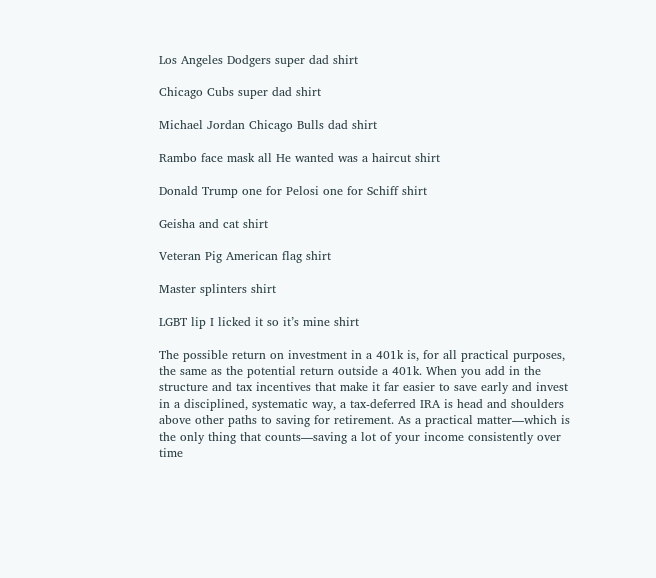Los Angeles Dodgers super dad shirt

Chicago Cubs super dad shirt

Michael Jordan Chicago Bulls dad shirt

Rambo face mask all He wanted was a haircut shirt

Donald Trump one for Pelosi one for Schiff shirt

Geisha and cat shirt

Veteran Pig American flag shirt

Master splinters shirt

LGBT lip I licked it so it’s mine shirt

The possible return on investment in a 401k is, for all practical purposes, the same as the potential return outside a 401k. When you add in the structure and tax incentives that make it far easier to save early and invest in a disciplined, systematic way, a tax-deferred IRA is head and shoulders above other paths to saving for retirement. As a practical matter—which is the only thing that counts—saving a lot of your income consistently over time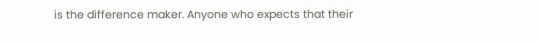is the difference maker. Anyone who expects that their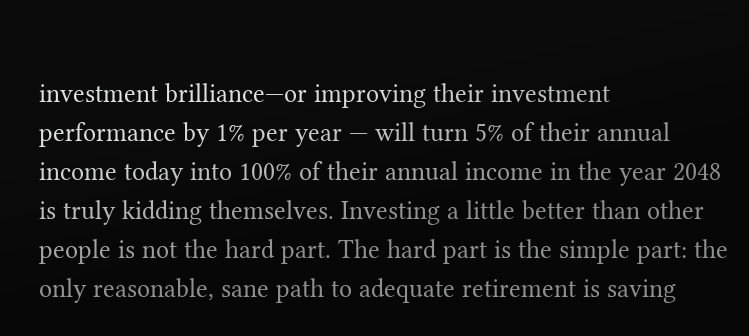investment brilliance—or improving their investment performance by 1% per year — will turn 5% of their annual income today into 100% of their annual income in the year 2048 is truly kidding themselves. Investing a little better than other people is not the hard part. The hard part is the simple part: the only reasonable, sane path to adequate retirement is saving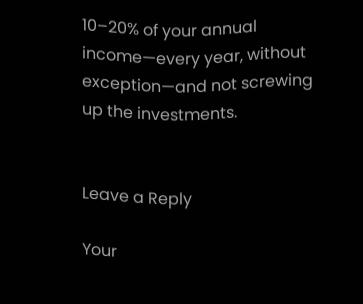10–20% of your annual income—every year, without exception—and not screwing up the investments.


Leave a Reply

Your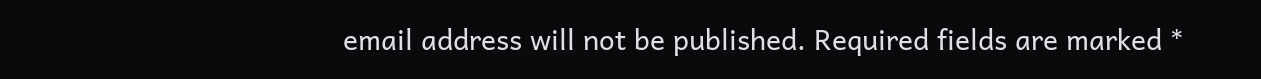email address will not be published. Required fields are marked *